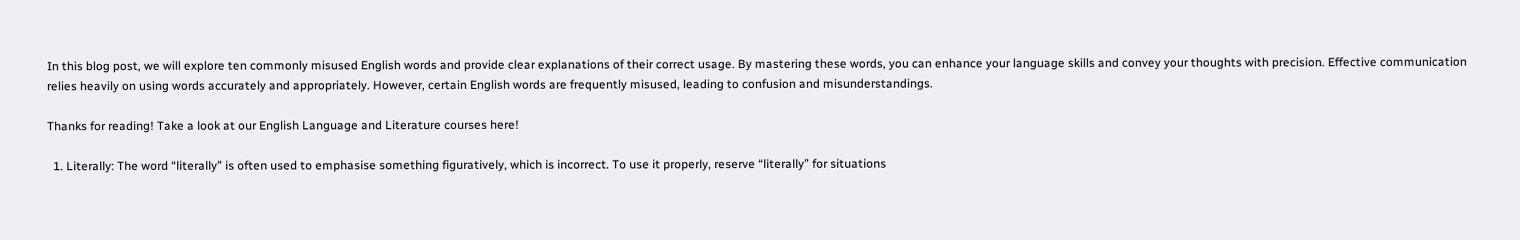In this blog post, we will explore ten commonly misused English words and provide clear explanations of their correct usage. By mastering these words, you can enhance your language skills and convey your thoughts with precision. Effective communication relies heavily on using words accurately and appropriately. However, certain English words are frequently misused, leading to confusion and misunderstandings.

Thanks for reading! Take a look at our English Language and Literature courses here!

  1. Literally: The word “literally” is often used to emphasise something figuratively, which is incorrect. To use it properly, reserve “literally” for situations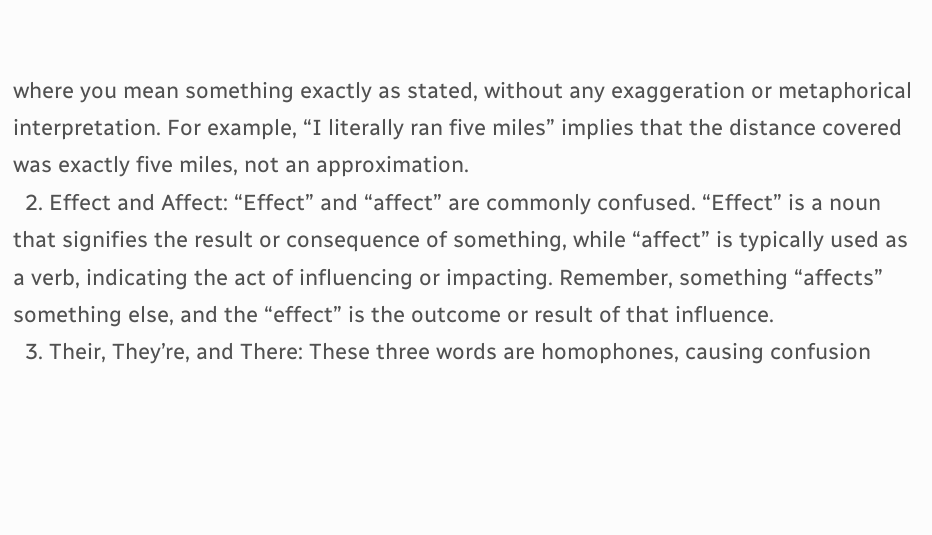where you mean something exactly as stated, without any exaggeration or metaphorical interpretation. For example, “I literally ran five miles” implies that the distance covered was exactly five miles, not an approximation.
  2. Effect and Affect: “Effect” and “affect” are commonly confused. “Effect” is a noun that signifies the result or consequence of something, while “affect” is typically used as a verb, indicating the act of influencing or impacting. Remember, something “affects” something else, and the “effect” is the outcome or result of that influence.
  3. Their, They’re, and There: These three words are homophones, causing confusion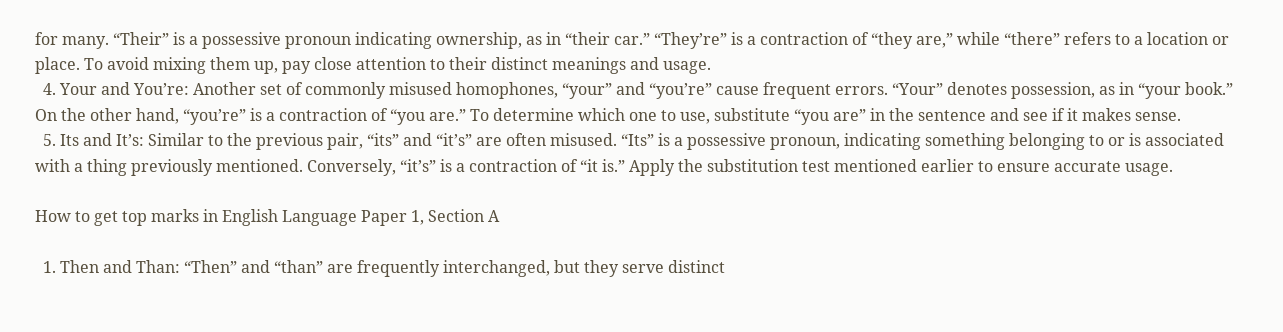for many. “Their” is a possessive pronoun indicating ownership, as in “their car.” “They’re” is a contraction of “they are,” while “there” refers to a location or place. To avoid mixing them up, pay close attention to their distinct meanings and usage.
  4. Your and You’re: Another set of commonly misused homophones, “your” and “you’re” cause frequent errors. “Your” denotes possession, as in “your book.” On the other hand, “you’re” is a contraction of “you are.” To determine which one to use, substitute “you are” in the sentence and see if it makes sense.
  5. Its and It’s: Similar to the previous pair, “its” and “it’s” are often misused. “Its” is a possessive pronoun, indicating something belonging to or is associated with a thing previously mentioned. Conversely, “it’s” is a contraction of “it is.” Apply the substitution test mentioned earlier to ensure accurate usage.

How to get top marks in English Language Paper 1, Section A

  1. Then and Than: “Then” and “than” are frequently interchanged, but they serve distinct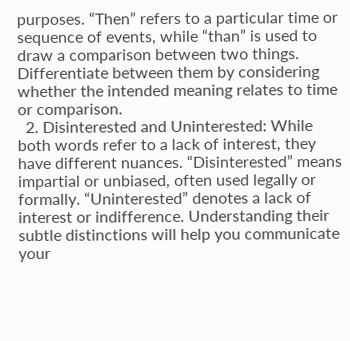purposes. “Then” refers to a particular time or sequence of events, while “than” is used to draw a comparison between two things. Differentiate between them by considering whether the intended meaning relates to time or comparison.
  2. Disinterested and Uninterested: While both words refer to a lack of interest, they have different nuances. “Disinterested” means impartial or unbiased, often used legally or formally. “Uninterested” denotes a lack of interest or indifference. Understanding their subtle distinctions will help you communicate your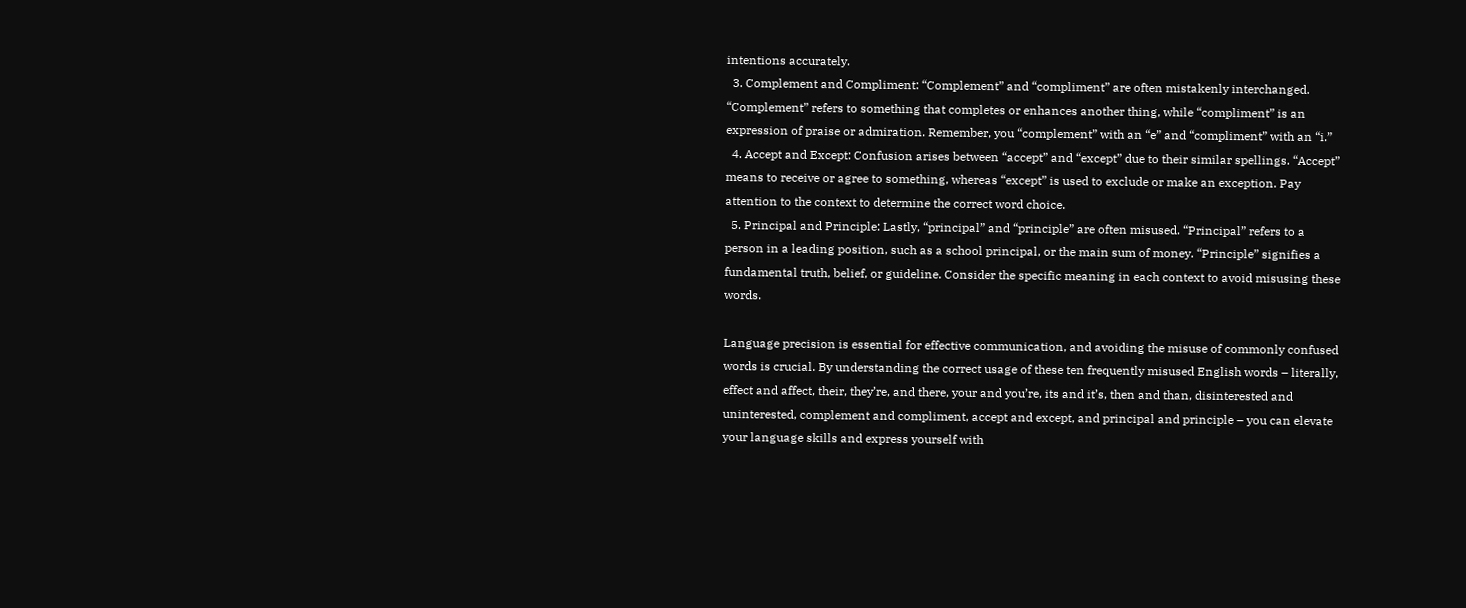intentions accurately.
  3. Complement and Compliment: “Complement” and “compliment” are often mistakenly interchanged. “Complement” refers to something that completes or enhances another thing, while “compliment” is an expression of praise or admiration. Remember, you “complement” with an “e” and “compliment” with an “i.”
  4. Accept and Except: Confusion arises between “accept” and “except” due to their similar spellings. “Accept” means to receive or agree to something, whereas “except” is used to exclude or make an exception. Pay attention to the context to determine the correct word choice.
  5. Principal and Principle: Lastly, “principal” and “principle” are often misused. “Principal” refers to a person in a leading position, such as a school principal, or the main sum of money. “Principle” signifies a fundamental truth, belief, or guideline. Consider the specific meaning in each context to avoid misusing these words.

Language precision is essential for effective communication, and avoiding the misuse of commonly confused words is crucial. By understanding the correct usage of these ten frequently misused English words – literally, effect and affect, their, they’re, and there, your and you’re, its and it’s, then and than, disinterested and uninterested, complement and compliment, accept and except, and principal and principle – you can elevate your language skills and express yourself with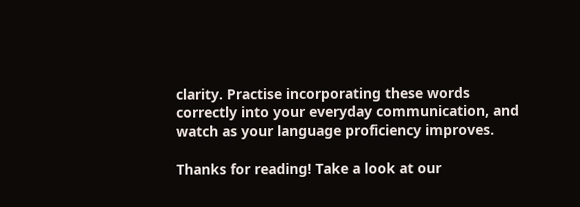clarity. Practise incorporating these words correctly into your everyday communication, and watch as your language proficiency improves.

Thanks for reading! Take a look at our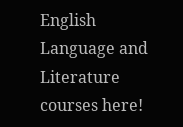English Language and Literature courses here!